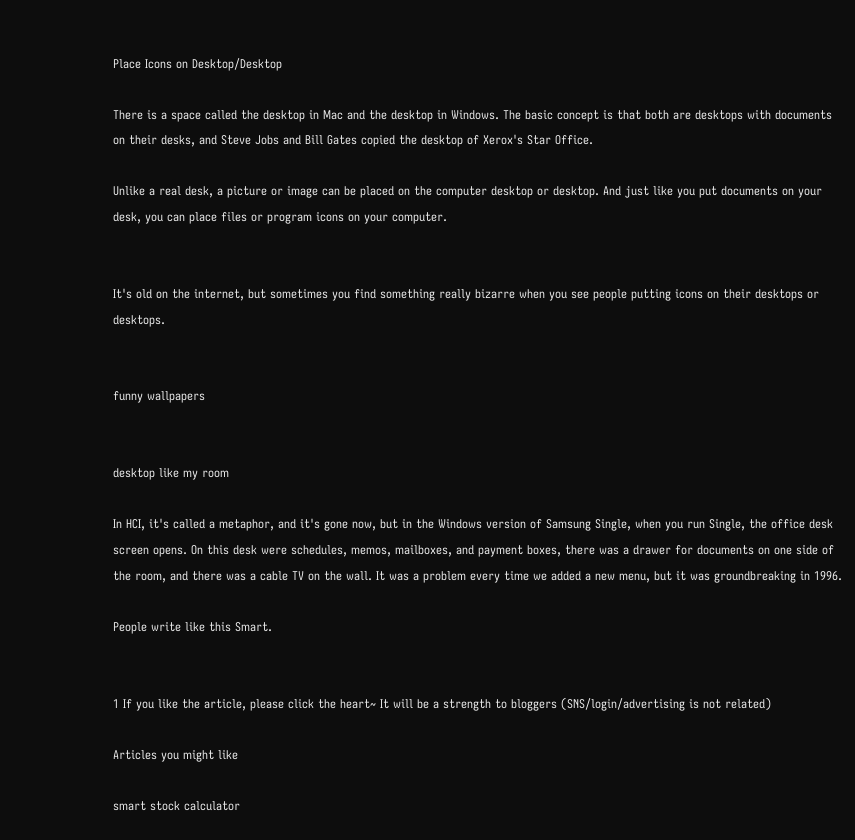Place Icons on Desktop/Desktop

There is a space called the desktop in Mac and the desktop in Windows. The basic concept is that both are desktops with documents on their desks, and Steve Jobs and Bill Gates copied the desktop of Xerox's Star Office.

Unlike a real desk, a picture or image can be placed on the computer desktop or desktop. And just like you put documents on your desk, you can place files or program icons on your computer.


It's old on the internet, but sometimes you find something really bizarre when you see people putting icons on their desktops or desktops.


funny wallpapers


desktop like my room

In HCI, it's called a metaphor, and it's gone now, but in the Windows version of Samsung Single, when you run Single, the office desk screen opens. On this desk were schedules, memos, mailboxes, and payment boxes, there was a drawer for documents on one side of the room, and there was a cable TV on the wall. It was a problem every time we added a new menu, but it was groundbreaking in 1996.

People write like this Smart.


1 If you like the article, please click the heart~ It will be a strength to bloggers (SNS/login/advertising is not related)

Articles you might like

smart stock calculator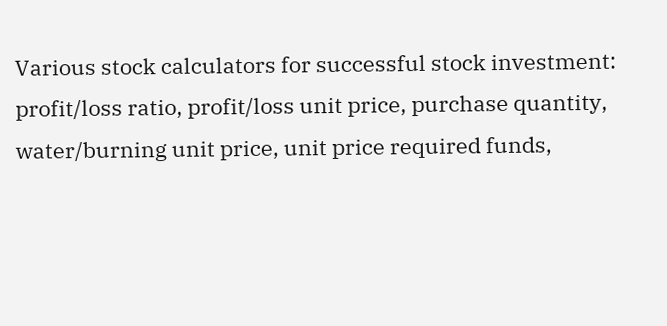Various stock calculators for successful stock investment: profit/loss ratio, profit/loss unit price, purchase quantity, water/burning unit price, unit price required funds,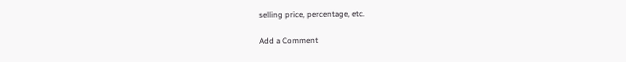selling price, percentage, etc.

Add a Comment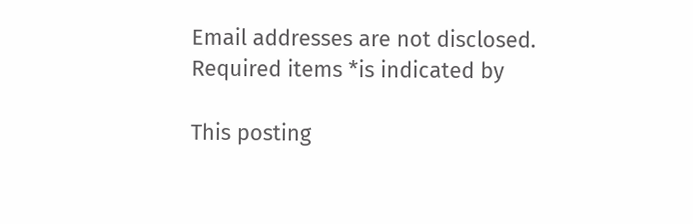Email addresses are not disclosed. Required items *is indicated by

This posting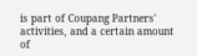is part of Coupang Partners' activities, and a certain amount of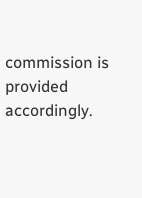commission is provided accordingly.